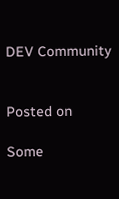DEV Community


Posted on

Some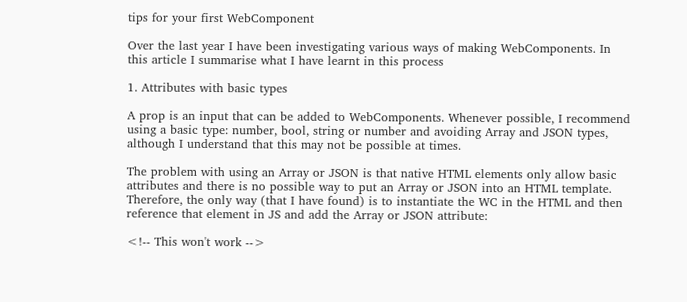tips for your first WebComponent

Over the last year I have been investigating various ways of making WebComponents. In this article I summarise what I have learnt in this process

1. Attributes with basic types

A prop is an input that can be added to WebComponents. Whenever possible, I recommend using a basic type: number, bool, string or number and avoiding Array and JSON types, although I understand that this may not be possible at times.

The problem with using an Array or JSON is that native HTML elements only allow basic attributes and there is no possible way to put an Array or JSON into an HTML template. Therefore, the only way (that I have found) is to instantiate the WC in the HTML and then reference that element in JS and add the Array or JSON attribute:

<!-- This won't work -->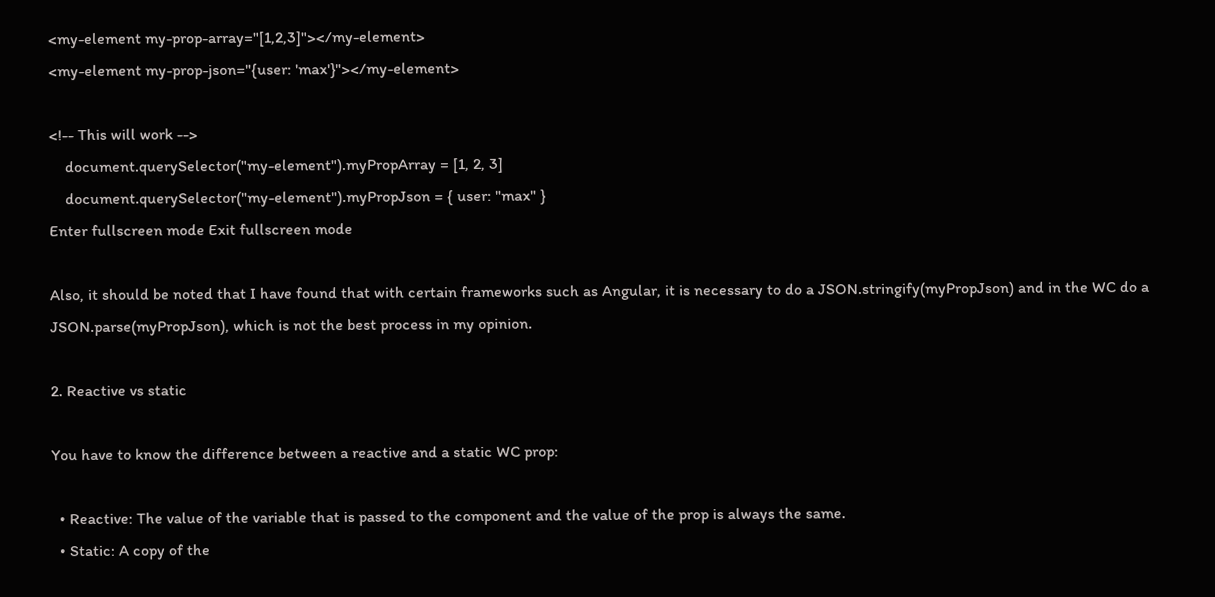<my-element my-prop-array="[1,2,3]"></my-element>
<my-element my-prop-json="{user: 'max'}"></my-element>

<!-- This will work -->
    document.querySelector("my-element").myPropArray = [1, 2, 3]
    document.querySelector("my-element").myPropJson = { user: "max" }
Enter fullscreen mode Exit fullscreen mode

Also, it should be noted that I have found that with certain frameworks such as Angular, it is necessary to do a JSON.stringify(myPropJson) and in the WC do a JSON.parse(myPropJson), which is not the best process in my opinion.

2. Reactive vs static

You have to know the difference between a reactive and a static WC prop:

  • Reactive: The value of the variable that is passed to the component and the value of the prop is always the same.
  • Static: A copy of the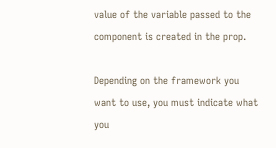value of the variable passed to the component is created in the prop.

Depending on the framework you want to use, you must indicate what you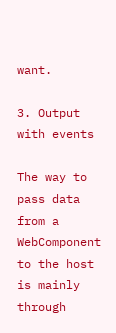want.

3. Output with events

The way to pass data from a WebComponent to the host is mainly through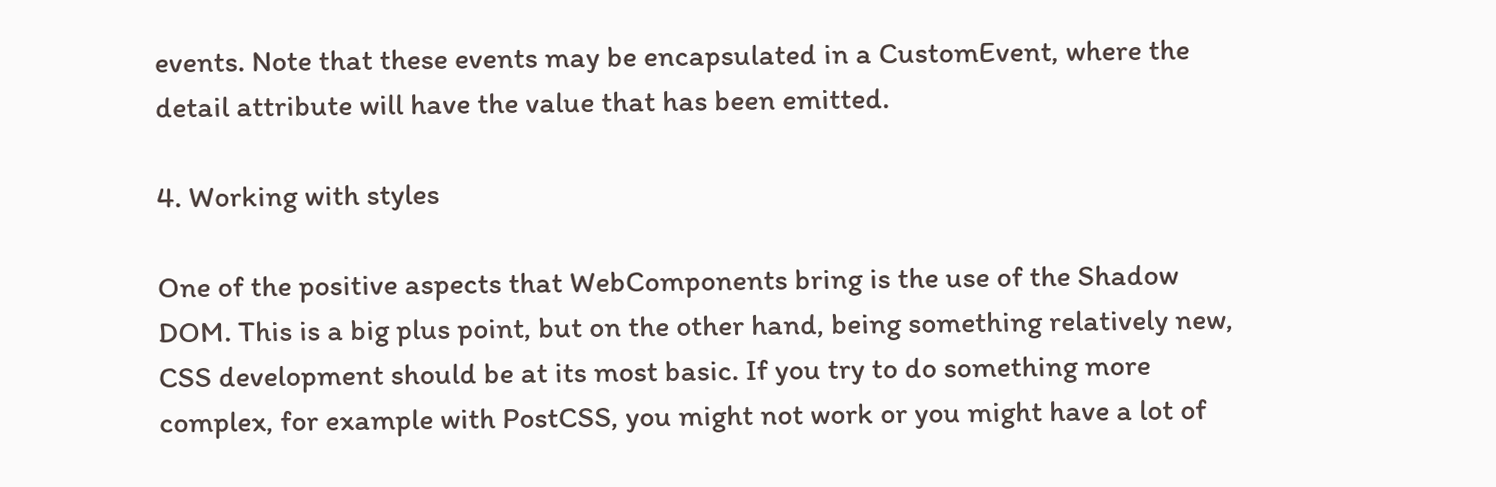events. Note that these events may be encapsulated in a CustomEvent, where the detail attribute will have the value that has been emitted.

4. Working with styles

One of the positive aspects that WebComponents bring is the use of the Shadow DOM. This is a big plus point, but on the other hand, being something relatively new, CSS development should be at its most basic. If you try to do something more complex, for example with PostCSS, you might not work or you might have a lot of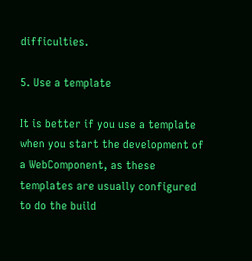difficulties.

5. Use a template

It is better if you use a template when you start the development of a WebComponent, as these templates are usually configured to do the build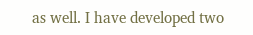as well. I have developed two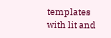templates with lit and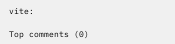vite:

Top comments (0)